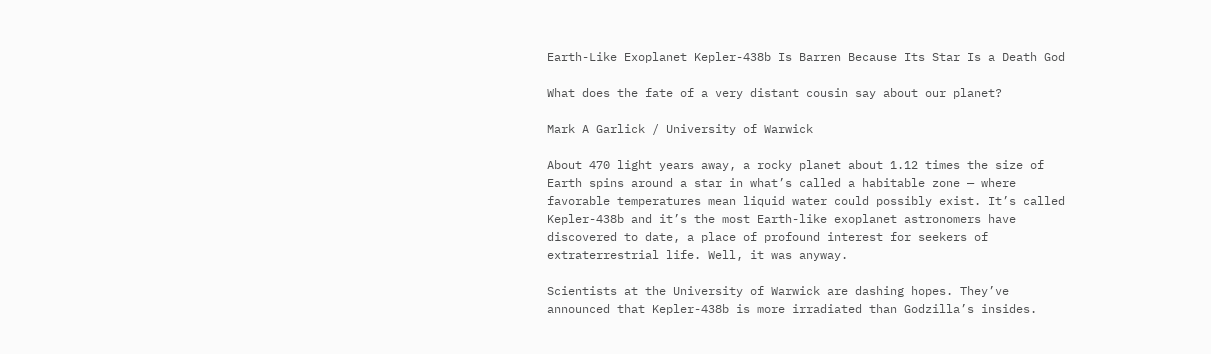Earth-Like Exoplanet Kepler-438b Is Barren Because Its Star Is a Death God

What does the fate of a very distant cousin say about our planet?

Mark A Garlick / University of Warwick

About 470 light years away, a rocky planet about 1.12 times the size of Earth spins around a star in what’s called a habitable zone — where favorable temperatures mean liquid water could possibly exist. It’s called Kepler-438b and it’s the most Earth-like exoplanet astronomers have discovered to date, a place of profound interest for seekers of extraterrestrial life. Well, it was anyway.

Scientists at the University of Warwick are dashing hopes. They’ve announced that Kepler-438b is more irradiated than Godzilla’s insides.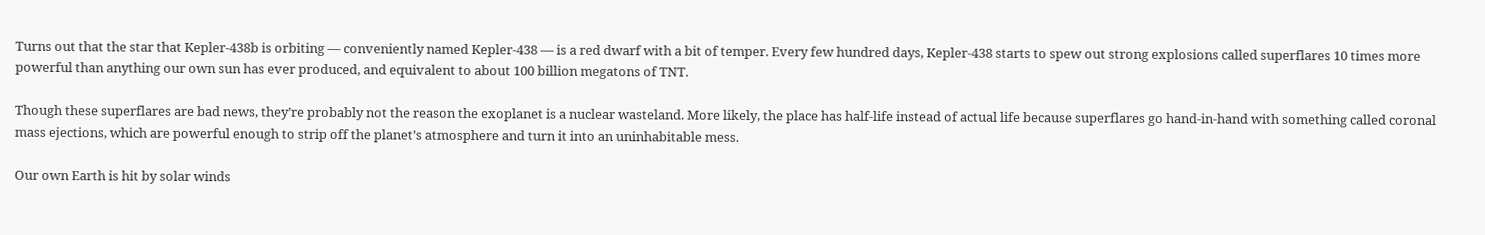Turns out that the star that Kepler-438b is orbiting — conveniently named Kepler-438 — is a red dwarf with a bit of temper. Every few hundred days, Kepler-438 starts to spew out strong explosions called superflares 10 times more powerful than anything our own sun has ever produced, and equivalent to about 100 billion megatons of TNT.

Though these superflares are bad news, they’re probably not the reason the exoplanet is a nuclear wasteland. More likely, the place has half-life instead of actual life because superflares go hand-in-hand with something called coronal mass ejections, which are powerful enough to strip off the planet’s atmosphere and turn it into an uninhabitable mess.

Our own Earth is hit by solar winds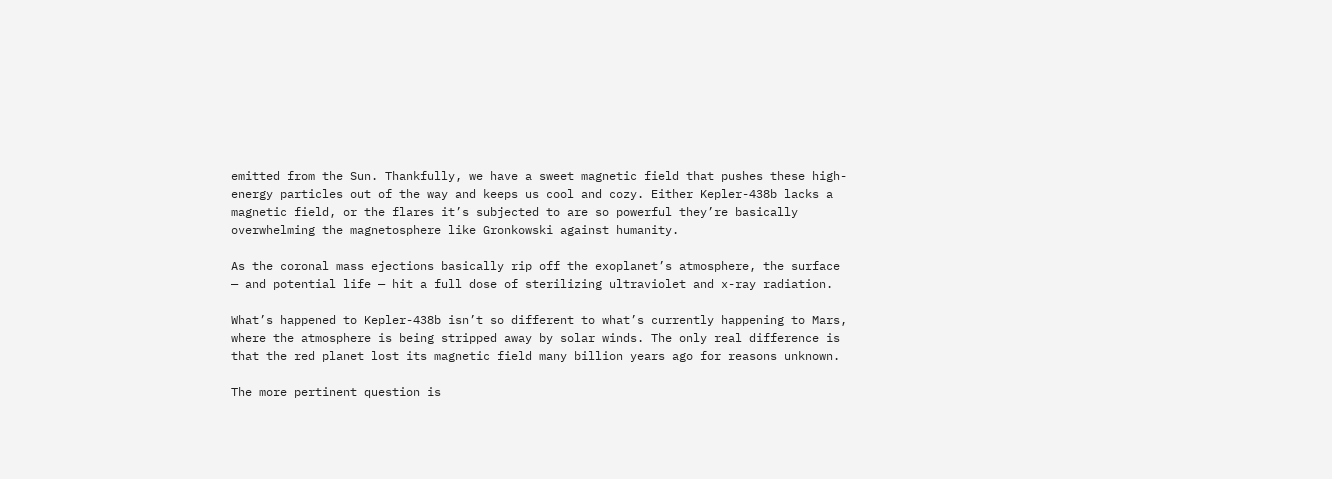emitted from the Sun. Thankfully, we have a sweet magnetic field that pushes these high-energy particles out of the way and keeps us cool and cozy. Either Kepler-438b lacks a magnetic field, or the flares it’s subjected to are so powerful they’re basically overwhelming the magnetosphere like Gronkowski against humanity.

As the coronal mass ejections basically rip off the exoplanet’s atmosphere, the surface — and potential life — hit a full dose of sterilizing ultraviolet and x-ray radiation.

What’s happened to Kepler-438b isn’t so different to what’s currently happening to Mars, where the atmosphere is being stripped away by solar winds. The only real difference is that the red planet lost its magnetic field many billion years ago for reasons unknown.

The more pertinent question is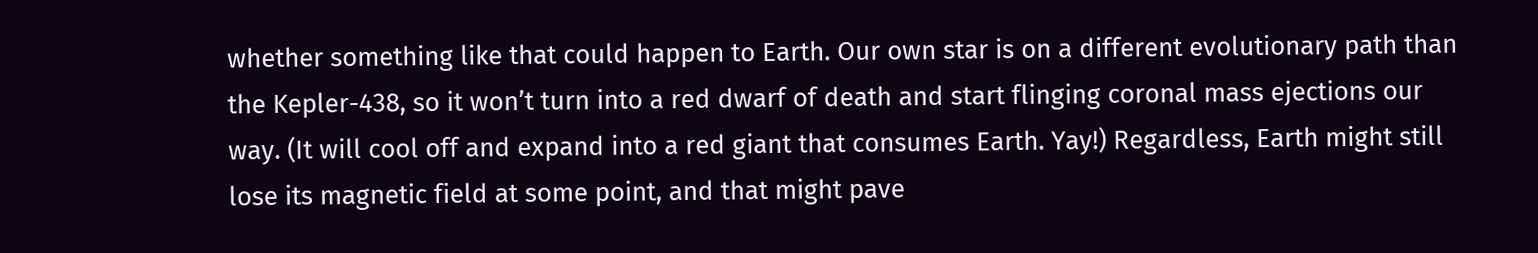whether something like that could happen to Earth. Our own star is on a different evolutionary path than the Kepler-438, so it won’t turn into a red dwarf of death and start flinging coronal mass ejections our way. (It will cool off and expand into a red giant that consumes Earth. Yay!) Regardless, Earth might still lose its magnetic field at some point, and that might pave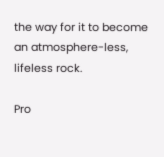the way for it to become an atmosphere-less, lifeless rock.

Pro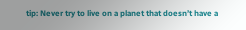tip: Never try to live on a planet that doesn’t have a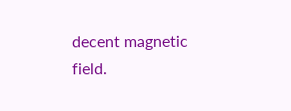decent magnetic field.